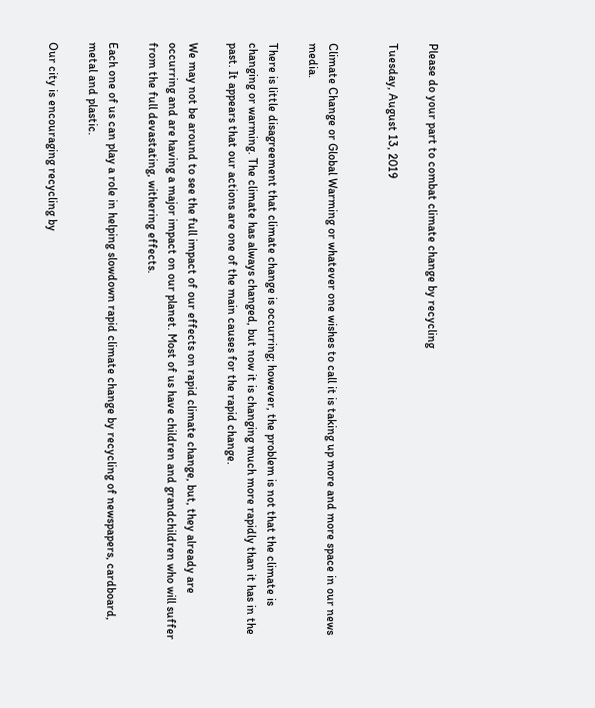Please do your part to combat climate change by recycling

Tuesday, August 13, 2019


Climate Change or Global Warming or whatever one wishes to call it is taking up more and more space in our news media.

There is little disagreement that climate change is occurring; however, the problem is not that the climate is changing or warming. The climate has always changed, but now it is changing much more rapidly than it has in the past. It appears that our actions are one of the main causes for the rapid change.

We may not be around to see the full impact of our effects on rapid climate change, but, they already are occurring and are having a major impact on our planet. Most of us have children and grandchildren who will suffer from the full devastating, withering effects.

Each one of us can play a role in helping slowdown rapid climate change by recycling of newspapers, cardboard, metal and plastic.

Our city is encouraging recycling by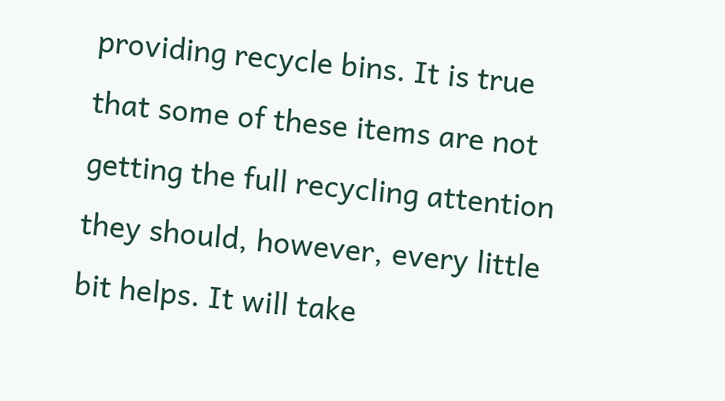providing recycle bins. It is true that some of these items are not getting the full recycling attention they should, however, every little bit helps. It will take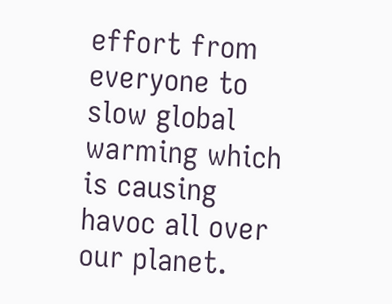effort from everyone to slow global warming which is causing havoc all over our planet.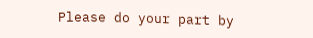Please do your part by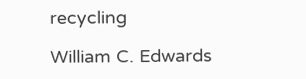recycling

William C. Edwards